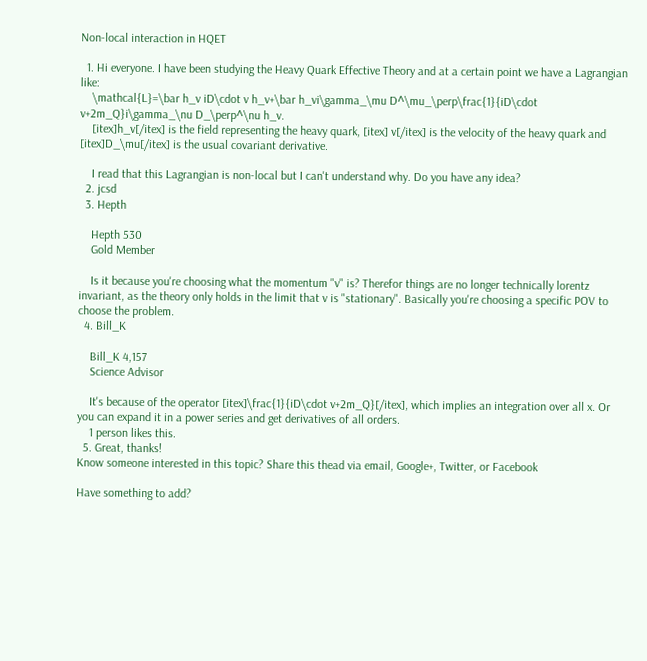Non-local interaction in HQET

  1. Hi everyone. I have been studying the Heavy Quark Effective Theory and at a certain point we have a Lagrangian like:
    \mathcal{L}=\bar h_v iD\cdot v h_v+\bar h_vi\gamma_\mu D^\mu_\perp\frac{1}{iD\cdot v+2m_Q}i\gamma_\nu D_\perp^\nu h_v.
    [itex]h_v[/itex] is the field representing the heavy quark, [itex] v[/itex] is the velocity of the heavy quark and [itex]D_\mu[/itex] is the usual covariant derivative.

    I read that this Lagrangian is non-local but I can't understand why. Do you have any idea?
  2. jcsd
  3. Hepth

    Hepth 530
    Gold Member

    Is it because you're choosing what the momentum "v" is? Therefor things are no longer technically lorentz invariant, as the theory only holds in the limit that v is "stationary". Basically you're choosing a specific POV to choose the problem.
  4. Bill_K

    Bill_K 4,157
    Science Advisor

    It's because of the operator [itex]\frac{1}{iD\cdot v+2m_Q}[/itex], which implies an integration over all x. Or you can expand it in a power series and get derivatives of all orders.
    1 person likes this.
  5. Great, thanks!
Know someone interested in this topic? Share this thead via email, Google+, Twitter, or Facebook

Have something to add?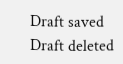Draft saved Draft deleted